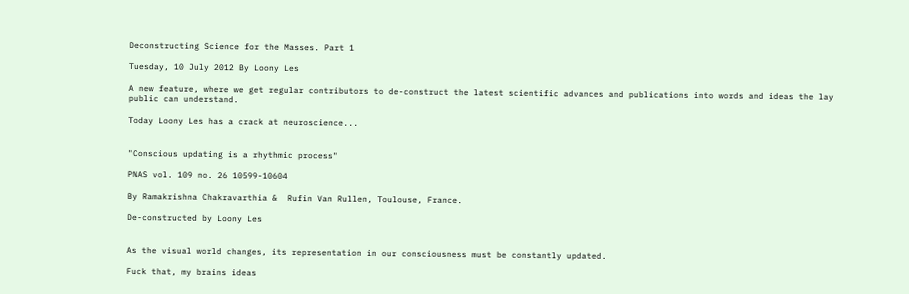Deconstructing Science for the Masses. Part 1

Tuesday, 10 July 2012 By Loony Les

A new feature, where we get regular contributors to de-construct the latest scientific advances and publications into words and ideas the lay public can understand.

Today Loony Les has a crack at neuroscience...


"Conscious updating is a rhythmic process"

PNAS vol. 109 no. 26 10599-10604

By Ramakrishna Chakravarthia &  Rufin Van Rullen, Toulouse, France.

De-constructed by Loony Les


As the visual world changes, its representation in our consciousness must be constantly updated.

Fuck that, my brains ideas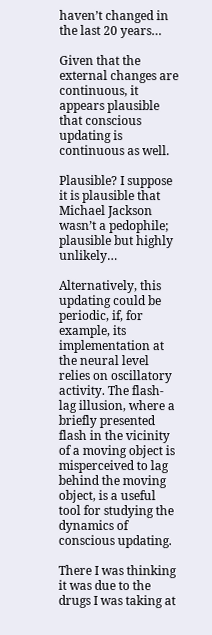haven’t changed in the last 20 years…

Given that the external changes are continuous, it appears plausible that conscious updating is continuous as well.

Plausible? I suppose it is plausible that Michael Jackson wasn’t a pedophile; plausible but highly unlikely…

Alternatively, this updating could be periodic, if, for example, its implementation at the neural level relies on oscillatory activity. The flash-lag illusion, where a briefly presented flash in the vicinity of a moving object is misperceived to lag behind the moving object, is a useful tool for studying the dynamics of conscious updating.

There I was thinking it was due to the drugs I was taking at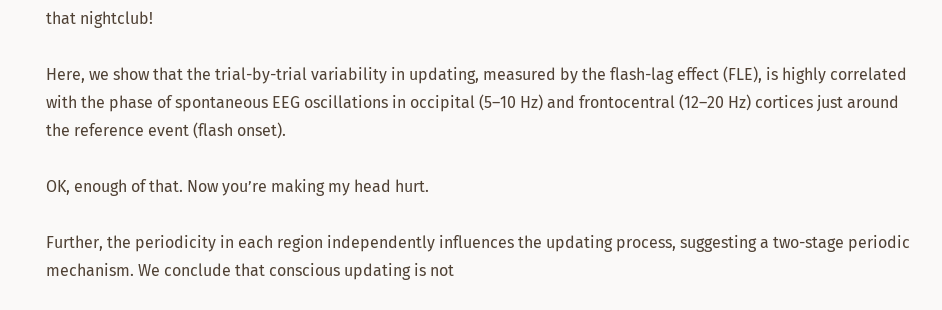that nightclub!

Here, we show that the trial-by-trial variability in updating, measured by the flash-lag effect (FLE), is highly correlated with the phase of spontaneous EEG oscillations in occipital (5–10 Hz) and frontocentral (12–20 Hz) cortices just around the reference event (flash onset).

OK, enough of that. Now you’re making my head hurt.

Further, the periodicity in each region independently influences the updating process, suggesting a two-stage periodic mechanism. We conclude that conscious updating is not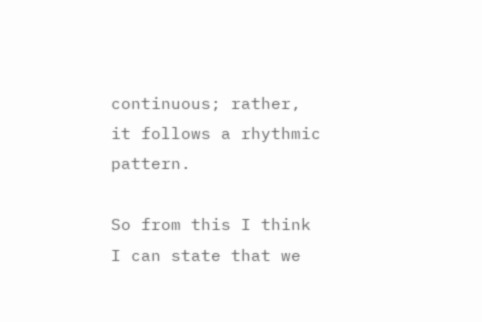continuous; rather, it follows a rhythmic pattern.

So from this I think I can state that we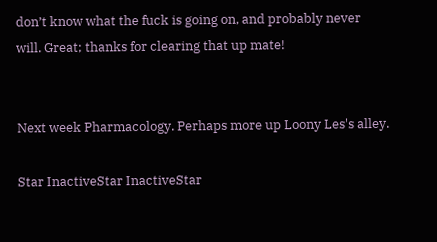don’t know what the fuck is going on, and probably never will. Great; thanks for clearing that up mate!


Next week Pharmacology. Perhaps more up Loony Les's alley.

Star InactiveStar InactiveStar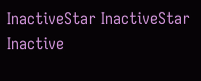InactiveStar InactiveStar Inactive